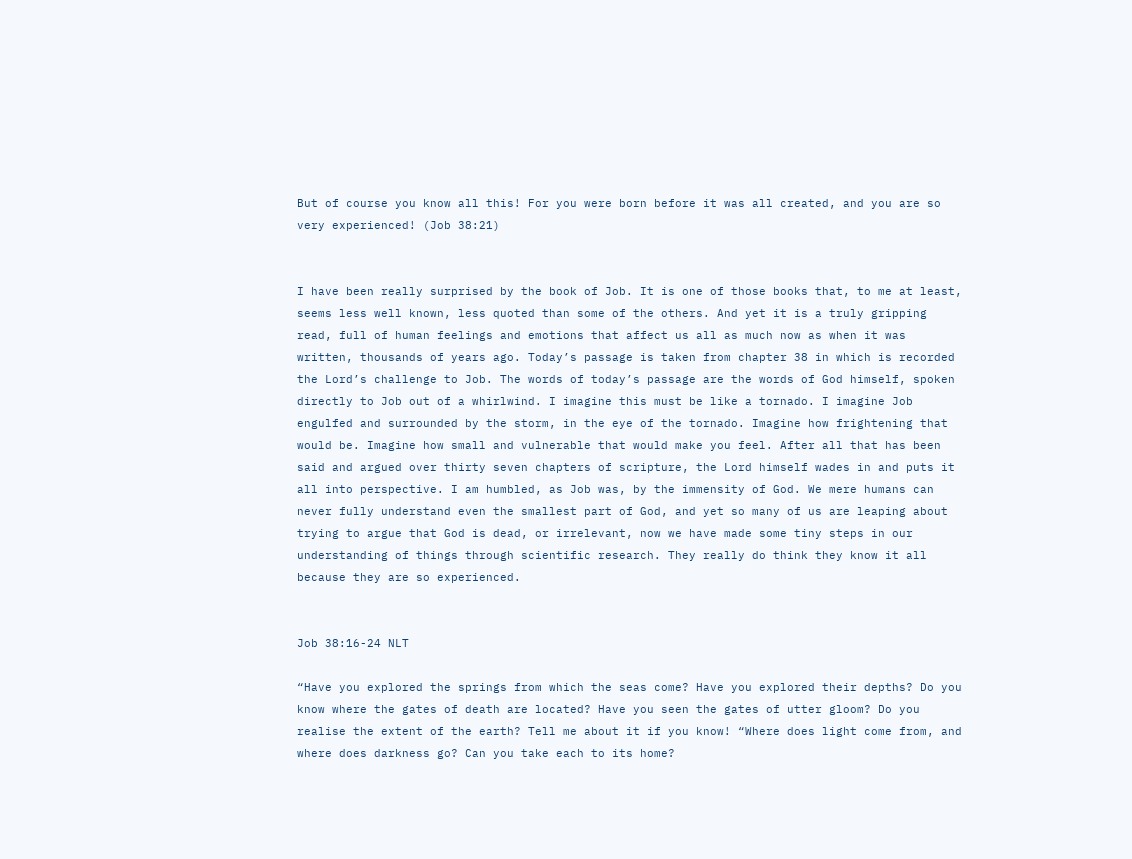But of course you know all this! For you were born before it was all created, and you are so very experienced! (Job 38:21)


I have been really surprised by the book of Job. It is one of those books that, to me at least, seems less well known, less quoted than some of the others. And yet it is a truly gripping read, full of human feelings and emotions that affect us all as much now as when it was written, thousands of years ago. Today’s passage is taken from chapter 38 in which is recorded the Lord’s challenge to Job. The words of today’s passage are the words of God himself, spoken directly to Job out of a whirlwind. I imagine this must be like a tornado. I imagine Job engulfed and surrounded by the storm, in the eye of the tornado. Imagine how frightening that would be. Imagine how small and vulnerable that would make you feel. After all that has been said and argued over thirty seven chapters of scripture, the Lord himself wades in and puts it all into perspective. I am humbled, as Job was, by the immensity of God. We mere humans can never fully understand even the smallest part of God, and yet so many of us are leaping about trying to argue that God is dead, or irrelevant, now we have made some tiny steps in our understanding of things through scientific research. They really do think they know it all because they are so experienced.


Job 38:16-24 NLT

“Have you explored the springs from which the seas come? Have you explored their depths? Do you know where the gates of death are located? Have you seen the gates of utter gloom? Do you realise the extent of the earth? Tell me about it if you know! “Where does light come from, and where does darkness go? Can you take each to its home?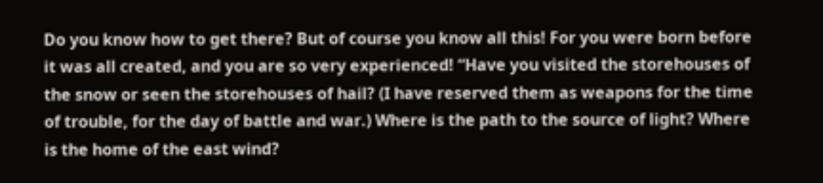Do you know how to get there? But of course you know all this! For you were born before it was all created, and you are so very experienced! “Have you visited the storehouses of the snow or seen the storehouses of hail? (I have reserved them as weapons for the time of trouble, for the day of battle and war.) Where is the path to the source of light? Where is the home of the east wind?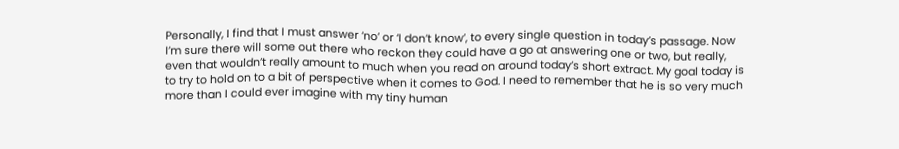Personally, I find that I must answer ‘no’ or ‘I don’t know’, to every single question in today’s passage. Now I’m sure there will some out there who reckon they could have a go at answering one or two, but really, even that wouldn’t really amount to much when you read on around today’s short extract. My goal today is to try to hold on to a bit of perspective when it comes to God. I need to remember that he is so very much more than I could ever imagine with my tiny human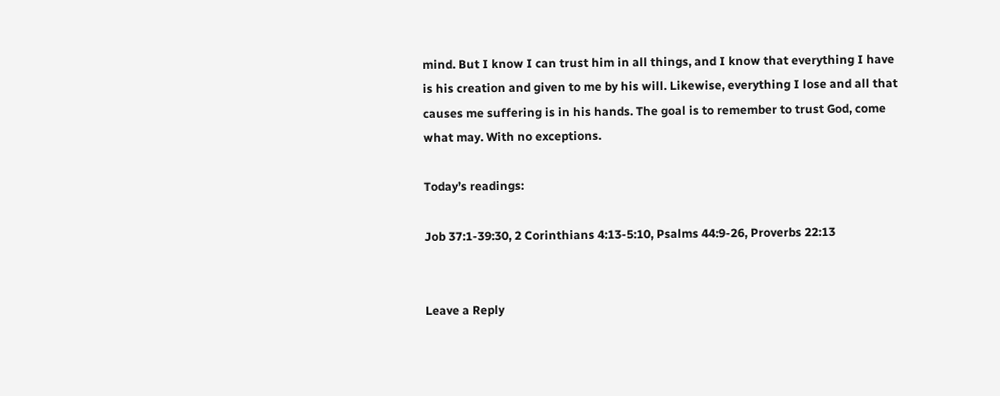mind. But I know I can trust him in all things, and I know that everything I have is his creation and given to me by his will. Likewise, everything I lose and all that causes me suffering is in his hands. The goal is to remember to trust God, come what may. With no exceptions.

Today’s readings:

Job 37:1-39:30, 2 Corinthians 4:13-5:10, Psalms 44:9-26, Proverbs 22:13


Leave a Reply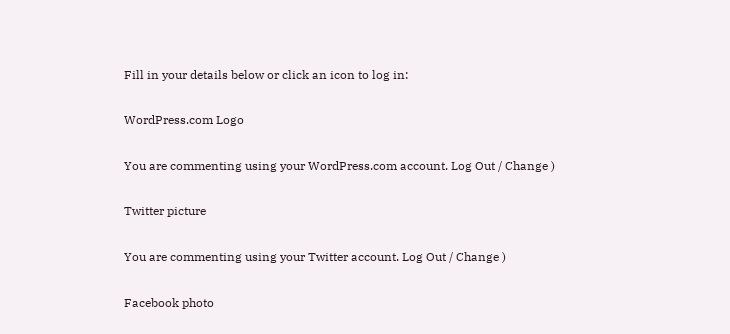Fill in your details below or click an icon to log in:

WordPress.com Logo

You are commenting using your WordPress.com account. Log Out / Change )

Twitter picture

You are commenting using your Twitter account. Log Out / Change )

Facebook photo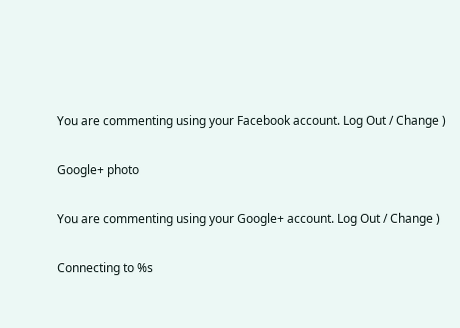You are commenting using your Facebook account. Log Out / Change )

Google+ photo

You are commenting using your Google+ account. Log Out / Change )

Connecting to %s